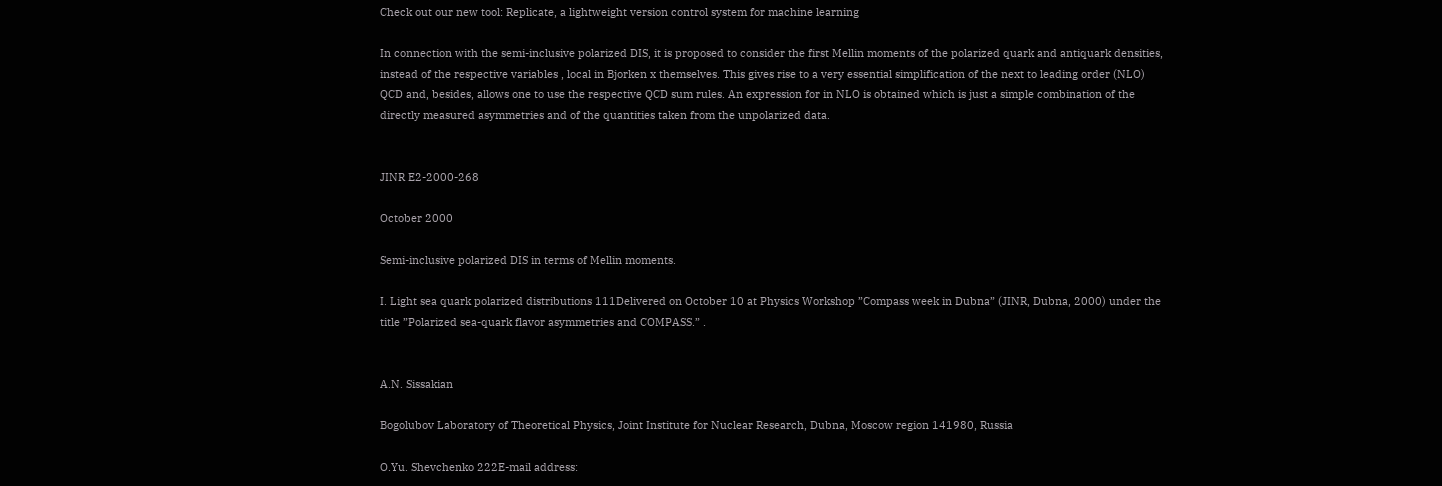Check out our new tool: Replicate, a lightweight version control system for machine learning

In connection with the semi-inclusive polarized DIS, it is proposed to consider the first Mellin moments of the polarized quark and antiquark densities, instead of the respective variables , local in Bjorken x themselves. This gives rise to a very essential simplification of the next to leading order (NLO) QCD and, besides, allows one to use the respective QCD sum rules. An expression for in NLO is obtained which is just a simple combination of the directly measured asymmetries and of the quantities taken from the unpolarized data.


JINR E2-2000-268

October 2000

Semi-inclusive polarized DIS in terms of Mellin moments.

I. Light sea quark polarized distributions 111Delivered on October 10 at Physics Workshop ”Compass week in Dubna” (JINR, Dubna, 2000) under the title ”Polarized sea-quark flavor asymmetries and COMPASS.” .


A.N. Sissakian

Bogolubov Laboratory of Theoretical Physics, Joint Institute for Nuclear Research, Dubna, Moscow region 141980, Russia

O.Yu. Shevchenko 222E-mail address: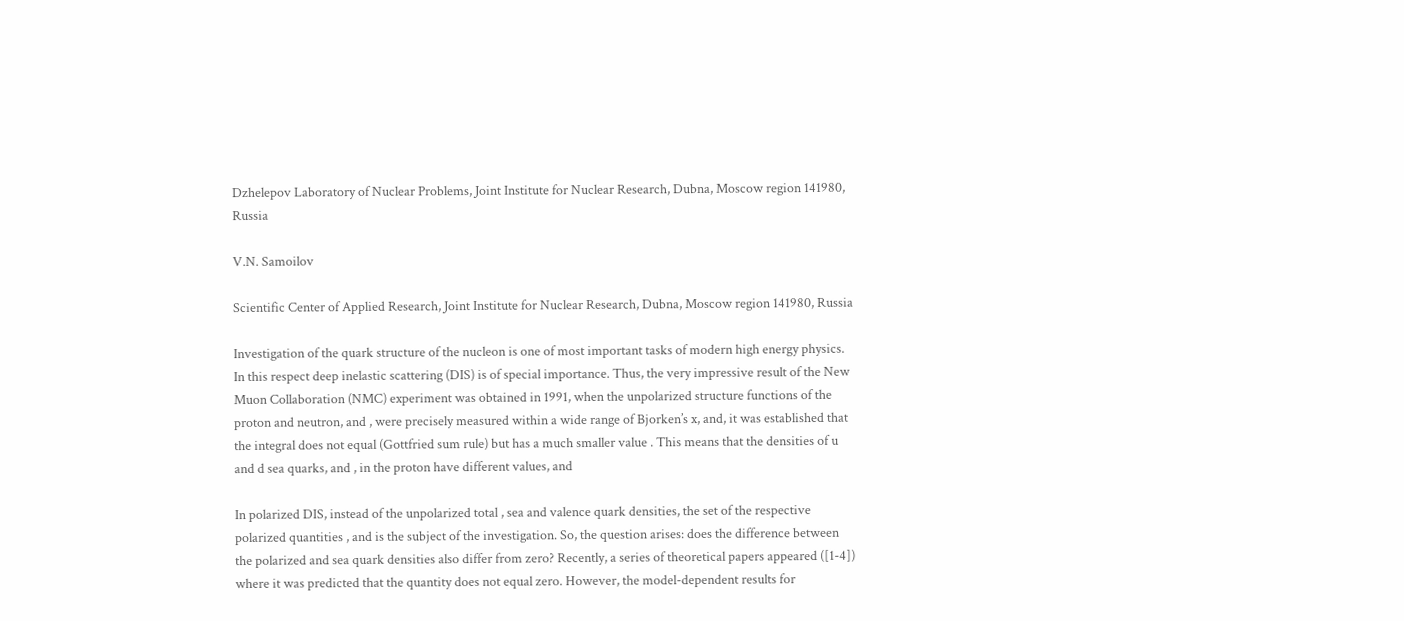Dzhelepov Laboratory of Nuclear Problems, Joint Institute for Nuclear Research, Dubna, Moscow region 141980, Russia

V.N. Samoilov

Scientific Center of Applied Research, Joint Institute for Nuclear Research, Dubna, Moscow region 141980, Russia

Investigation of the quark structure of the nucleon is one of most important tasks of modern high energy physics. In this respect deep inelastic scattering (DIS) is of special importance. Thus, the very impressive result of the New Muon Collaboration (NMC) experiment was obtained in 1991, when the unpolarized structure functions of the proton and neutron, and , were precisely measured within a wide range of Bjorken’s x, and, it was established that the integral does not equal (Gottfried sum rule) but has a much smaller value . This means that the densities of u and d sea quarks, and , in the proton have different values, and

In polarized DIS, instead of the unpolarized total , sea and valence quark densities, the set of the respective polarized quantities , and is the subject of the investigation. So, the question arises: does the difference between the polarized and sea quark densities also differ from zero? Recently, a series of theoretical papers appeared ([1-4]) where it was predicted that the quantity does not equal zero. However, the model-dependent results for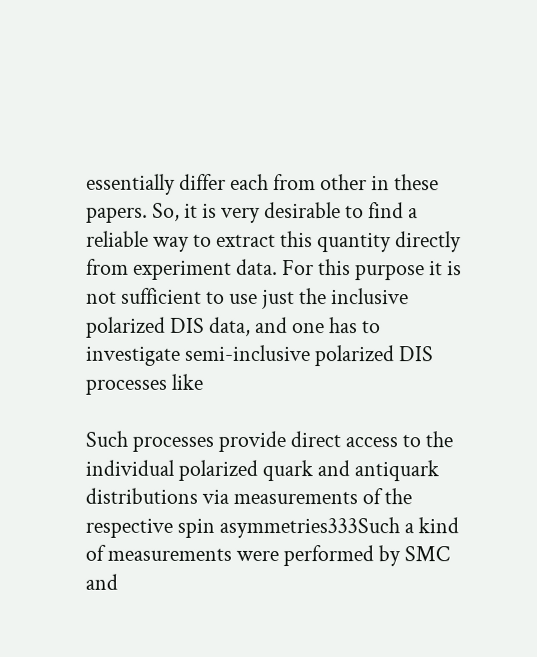essentially differ each from other in these papers. So, it is very desirable to find a reliable way to extract this quantity directly from experiment data. For this purpose it is not sufficient to use just the inclusive polarized DIS data, and one has to investigate semi-inclusive polarized DIS processes like

Such processes provide direct access to the individual polarized quark and antiquark distributions via measurements of the respective spin asymmetries333Such a kind of measurements were performed by SMC and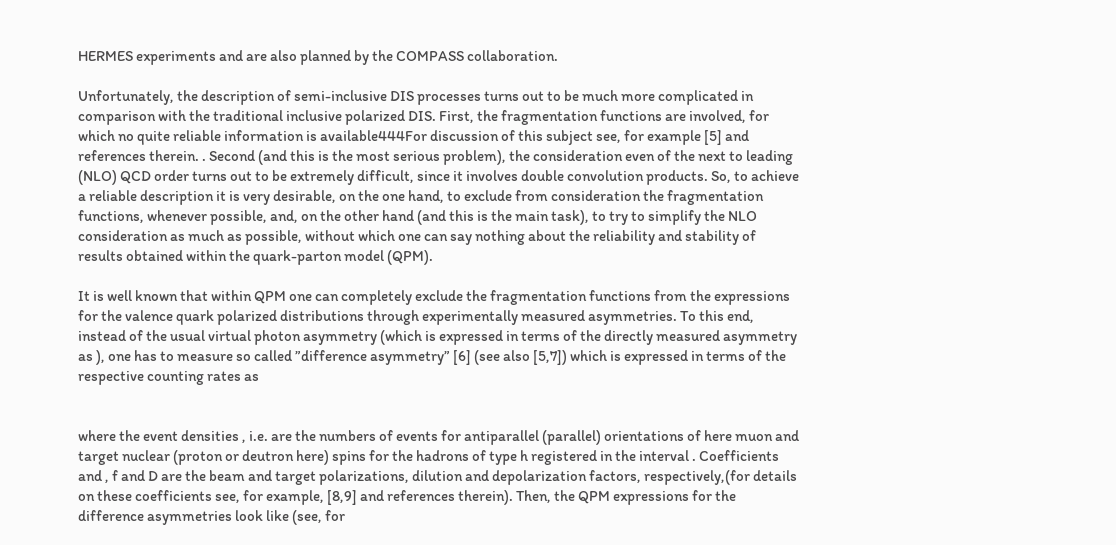HERMES experiments and are also planned by the COMPASS collaboration.

Unfortunately, the description of semi-inclusive DIS processes turns out to be much more complicated in comparison with the traditional inclusive polarized DIS. First, the fragmentation functions are involved, for which no quite reliable information is available444For discussion of this subject see, for example [5] and references therein. . Second (and this is the most serious problem), the consideration even of the next to leading (NLO) QCD order turns out to be extremely difficult, since it involves double convolution products. So, to achieve a reliable description it is very desirable, on the one hand, to exclude from consideration the fragmentation functions, whenever possible, and, on the other hand (and this is the main task), to try to simplify the NLO consideration as much as possible, without which one can say nothing about the reliability and stability of results obtained within the quark-parton model (QPM).

It is well known that within QPM one can completely exclude the fragmentation functions from the expressions for the valence quark polarized distributions through experimentally measured asymmetries. To this end, instead of the usual virtual photon asymmetry (which is expressed in terms of the directly measured asymmetry as ), one has to measure so called ”difference asymmetry” [6] (see also [5,7]) which is expressed in terms of the respective counting rates as


where the event densities , i.e. are the numbers of events for antiparallel (parallel) orientations of here muon and target nuclear (proton or deutron here) spins for the hadrons of type h registered in the interval . Coefficients and , f and D are the beam and target polarizations, dilution and depolarization factors, respectively,(for details on these coefficients see, for example, [8,9] and references therein). Then, the QPM expressions for the difference asymmetries look like (see, for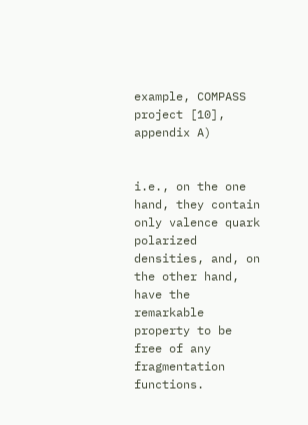example, COMPASS project [10], appendix A)


i.e., on the one hand, they contain only valence quark polarized densities, and, on the other hand, have the remarkable property to be free of any fragmentation functions.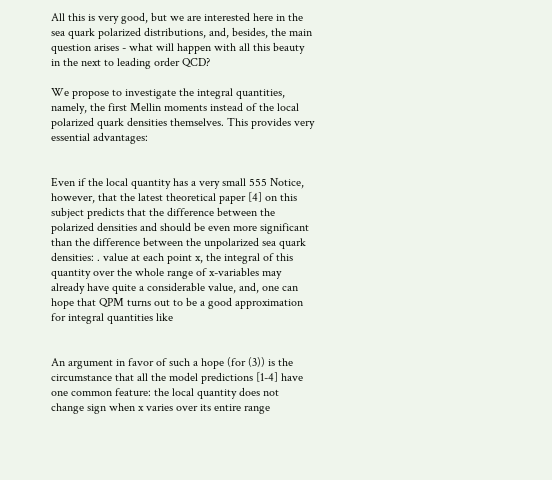All this is very good, but we are interested here in the sea quark polarized distributions, and, besides, the main question arises - what will happen with all this beauty in the next to leading order QCD?

We propose to investigate the integral quantities, namely, the first Mellin moments instead of the local polarized quark densities themselves. This provides very essential advantages:


Even if the local quantity has a very small 555 Notice, however, that the latest theoretical paper [4] on this subject predicts that the difference between the polarized densities and should be even more significant than the difference between the unpolarized sea quark densities: . value at each point x, the integral of this quantity over the whole range of x-variables may already have quite a considerable value, and, one can hope that QPM turns out to be a good approximation for integral quantities like


An argument in favor of such a hope (for (3)) is the circumstance that all the model predictions [1-4] have one common feature: the local quantity does not change sign when x varies over its entire range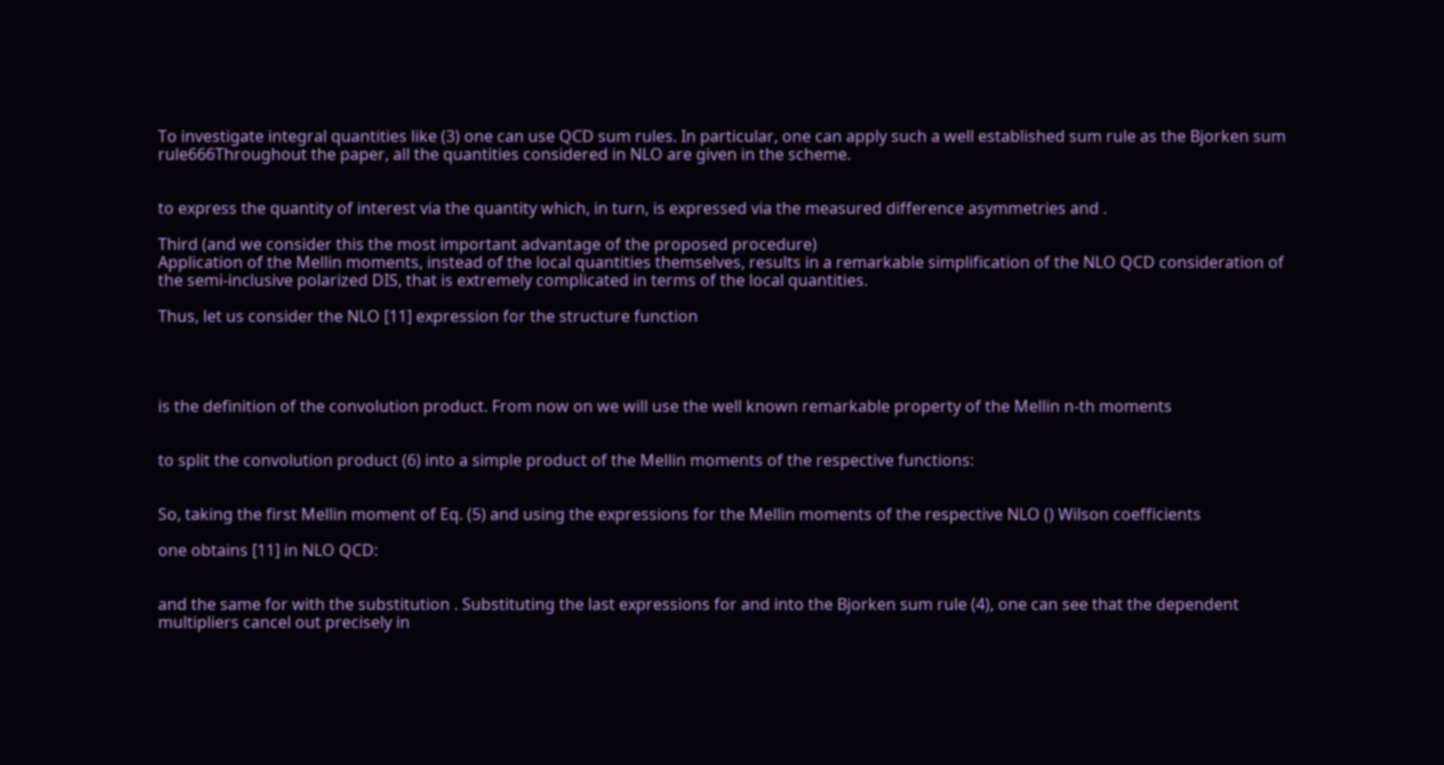To investigate integral quantities like (3) one can use QCD sum rules. In particular, one can apply such a well established sum rule as the Bjorken sum rule666Throughout the paper, all the quantities considered in NLO are given in the scheme.


to express the quantity of interest via the quantity which, in turn, is expressed via the measured difference asymmetries and .

Third (and we consider this the most important advantage of the proposed procedure)
Application of the Mellin moments, instead of the local quantities themselves, results in a remarkable simplification of the NLO QCD consideration of the semi-inclusive polarized DIS, that is extremely complicated in terms of the local quantities.

Thus, let us consider the NLO [11] expression for the structure function




is the definition of the convolution product. From now on we will use the well known remarkable property of the Mellin n-th moments


to split the convolution product (6) into a simple product of the Mellin moments of the respective functions:


So, taking the first Mellin moment of Eq. (5) and using the expressions for the Mellin moments of the respective NLO () Wilson coefficients

one obtains [11] in NLO QCD:


and the same for with the substitution . Substituting the last expressions for and into the Bjorken sum rule (4), one can see that the dependent multipliers cancel out precisely in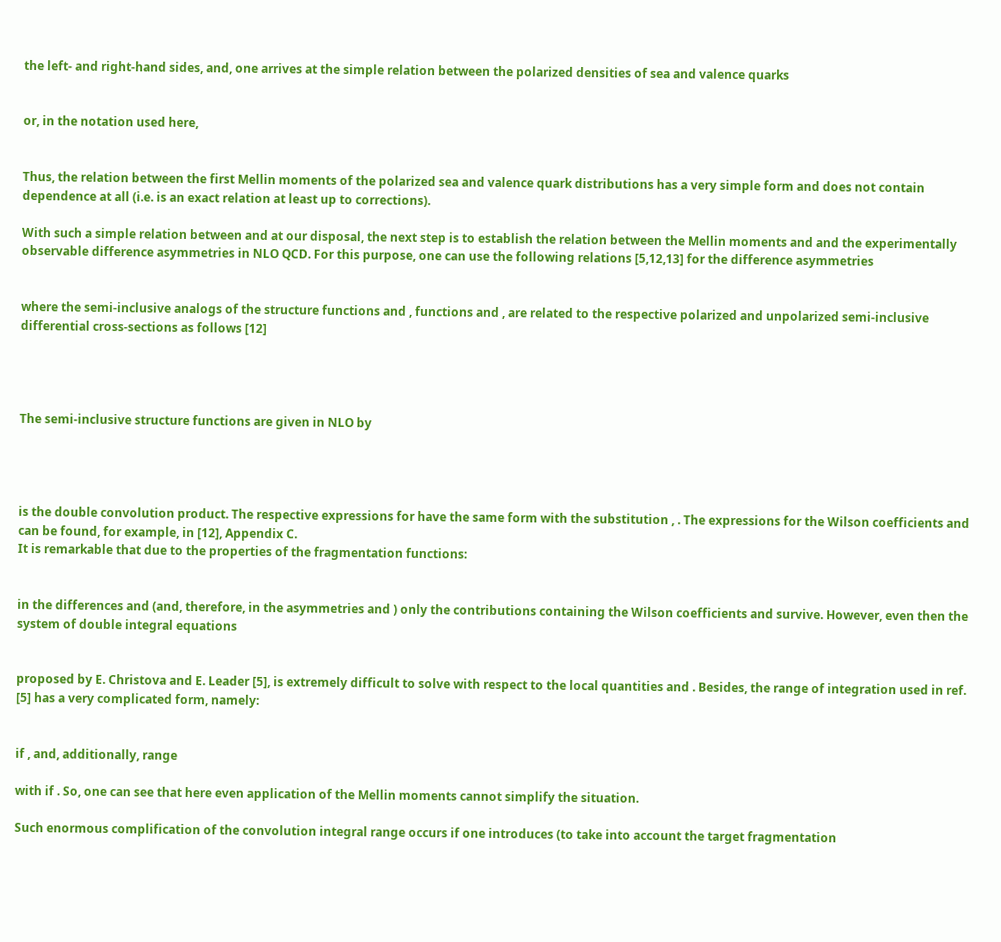the left- and right-hand sides, and, one arrives at the simple relation between the polarized densities of sea and valence quarks


or, in the notation used here,


Thus, the relation between the first Mellin moments of the polarized sea and valence quark distributions has a very simple form and does not contain dependence at all (i.e. is an exact relation at least up to corrections).

With such a simple relation between and at our disposal, the next step is to establish the relation between the Mellin moments and and the experimentally observable difference asymmetries in NLO QCD. For this purpose, one can use the following relations [5,12,13] for the difference asymmetries


where the semi-inclusive analogs of the structure functions and , functions and , are related to the respective polarized and unpolarized semi-inclusive differential cross-sections as follows [12]




The semi-inclusive structure functions are given in NLO by




is the double convolution product. The respective expressions for have the same form with the substitution , . The expressions for the Wilson coefficients and can be found, for example, in [12], Appendix C.
It is remarkable that due to the properties of the fragmentation functions:


in the differences and (and, therefore, in the asymmetries and ) only the contributions containing the Wilson coefficients and survive. However, even then the system of double integral equations


proposed by E. Christova and E. Leader [5], is extremely difficult to solve with respect to the local quantities and . Besides, the range of integration used in ref. [5] has a very complicated form, namely:


if , and, additionally, range

with if . So, one can see that here even application of the Mellin moments cannot simplify the situation.

Such enormous complification of the convolution integral range occurs if one introduces (to take into account the target fragmentation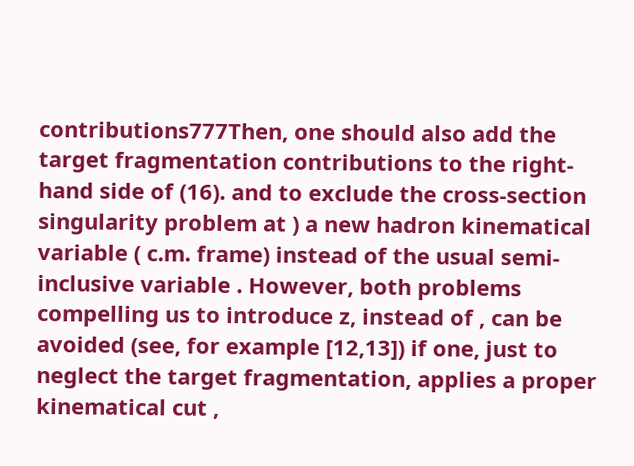contributions777Then, one should also add the target fragmentation contributions to the right-hand side of (16). and to exclude the cross-section singularity problem at ) a new hadron kinematical variable ( c.m. frame) instead of the usual semi-inclusive variable . However, both problems compelling us to introduce z, instead of , can be avoided (see, for example [12,13]) if one, just to neglect the target fragmentation, applies a proper kinematical cut ,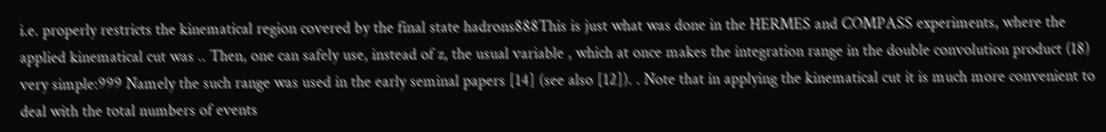i.e. properly restricts the kinematical region covered by the final state hadrons888This is just what was done in the HERMES and COMPASS experiments, where the applied kinematical cut was .. Then, one can safely use, instead of z, the usual variable , which at once makes the integration range in the double convolution product (18) very simple:999 Namely the such range was used in the early seminal papers [14] (see also [12]). . Note that in applying the kinematical cut it is much more convenient to deal with the total numbers of events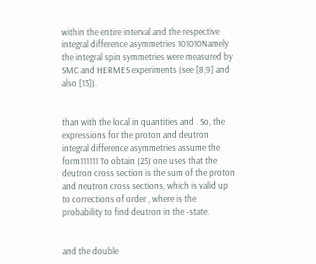within the entire interval and the respective integral difference asymmetries 101010Namely the integral spin symmetries were measured by SMC and HERMES experiments (see [8,9] and also [13]).


than with the local in quantities and . So, the expressions for the proton and deutron integral difference asymmetries assume the form111111 To obtain (25) one uses that the deutron cross section is the sum of the proton and neutron cross sections, which is valid up to corrections of order , where is the probability to find deutron in the -state.


and the double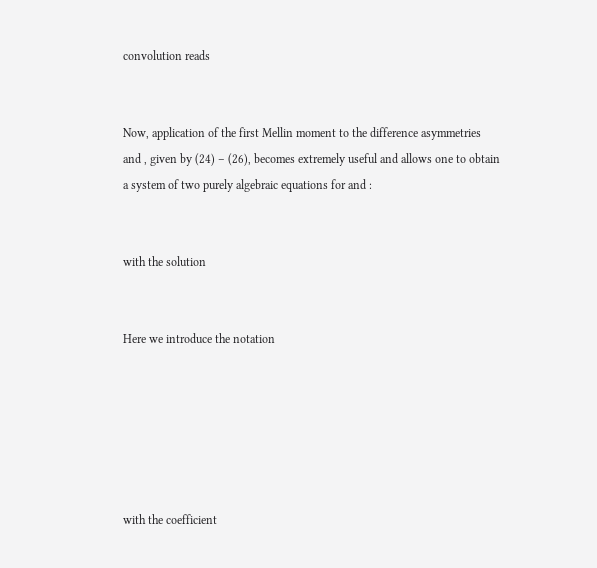convolution reads


Now, application of the first Mellin moment to the difference asymmetries and , given by (24) – (26), becomes extremely useful and allows one to obtain a system of two purely algebraic equations for and :


with the solution


Here we introduce the notation






with the coefficient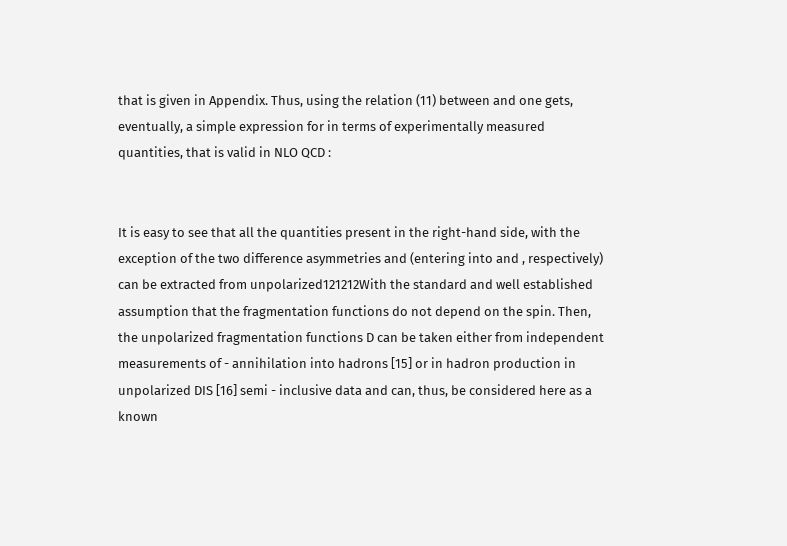that is given in Appendix. Thus, using the relation (11) between and one gets, eventually, a simple expression for in terms of experimentally measured quantities, that is valid in NLO QCD :


It is easy to see that all the quantities present in the right-hand side, with the exception of the two difference asymmetries and (entering into and , respectively) can be extracted from unpolarized121212With the standard and well established assumption that the fragmentation functions do not depend on the spin. Then, the unpolarized fragmentation functions D can be taken either from independent measurements of - annihilation into hadrons [15] or in hadron production in unpolarized DIS [16] semi - inclusive data and can, thus, be considered here as a known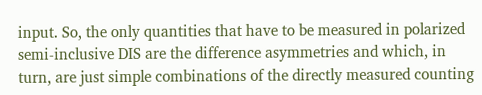input. So, the only quantities that have to be measured in polarized semi-inclusive DIS are the difference asymmetries and which, in turn, are just simple combinations of the directly measured counting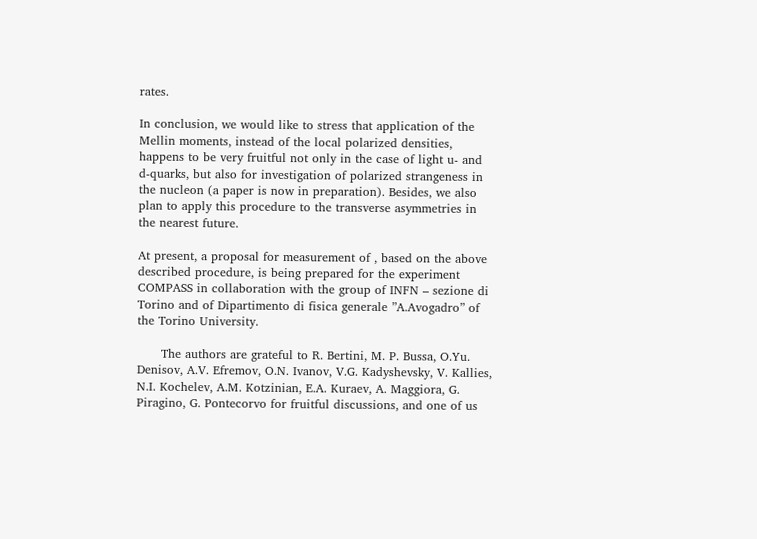rates.

In conclusion, we would like to stress that application of the Mellin moments, instead of the local polarized densities, happens to be very fruitful not only in the case of light u- and d-quarks, but also for investigation of polarized strangeness in the nucleon (a paper is now in preparation). Besides, we also plan to apply this procedure to the transverse asymmetries in the nearest future.

At present, a proposal for measurement of , based on the above described procedure, is being prepared for the experiment COMPASS in collaboration with the group of INFN – sezione di Torino and of Dipartimento di fisica generale ”A.Avogadro” of the Torino University.

      The authors are grateful to R. Bertini, M. P. Bussa, O.Yu. Denisov, A.V. Efremov, O.N. Ivanov, V.G. Kadyshevsky, V. Kallies, N.I. Kochelev, A.M. Kotzinian, E.A. Kuraev, A. Maggiora, G. Piragino, G. Pontecorvo for fruitful discussions, and one of us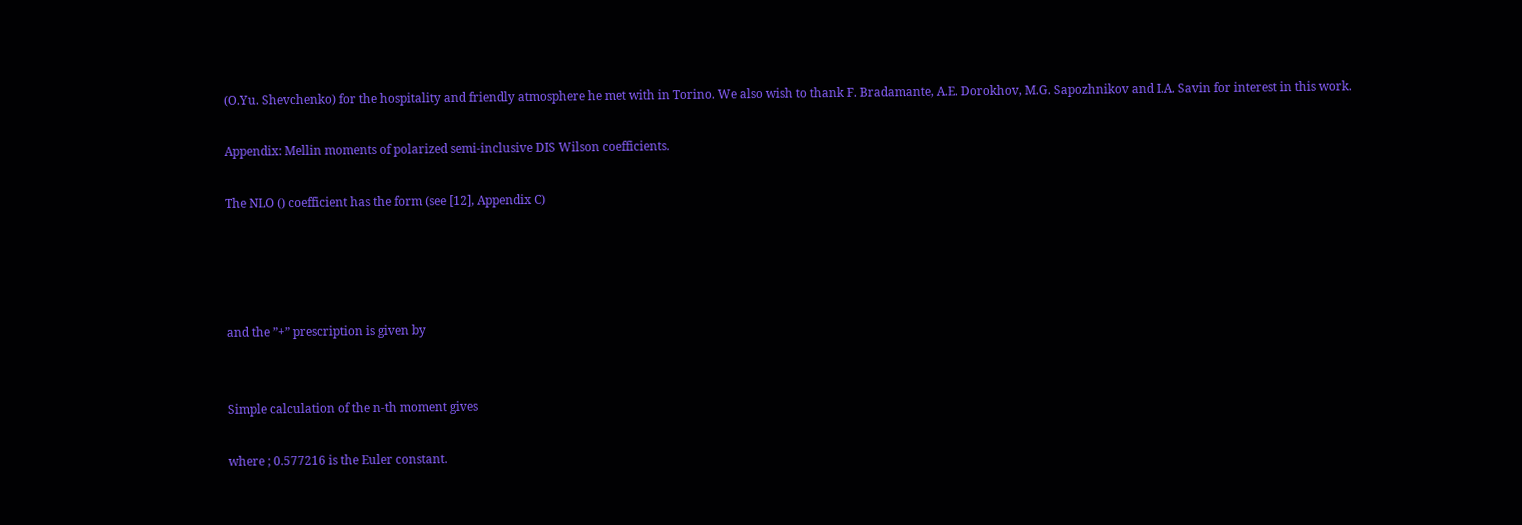(O.Yu. Shevchenko) for the hospitality and friendly atmosphere he met with in Torino. We also wish to thank F. Bradamante, A.E. Dorokhov, M.G. Sapozhnikov and I.A. Savin for interest in this work.

Appendix: Mellin moments of polarized semi-inclusive DIS Wilson coefficients.

The NLO () coefficient has the form (see [12], Appendix C)




and the ”+” prescription is given by


Simple calculation of the n-th moment gives

where ; 0.577216 is the Euler constant.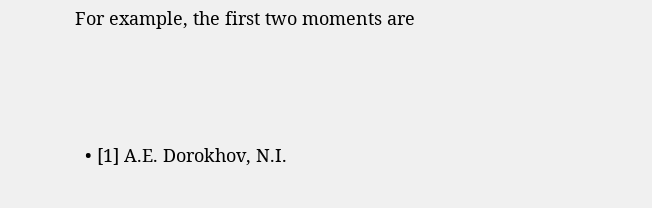For example, the first two moments are



  • [1] A.E. Dorokhov, N.I.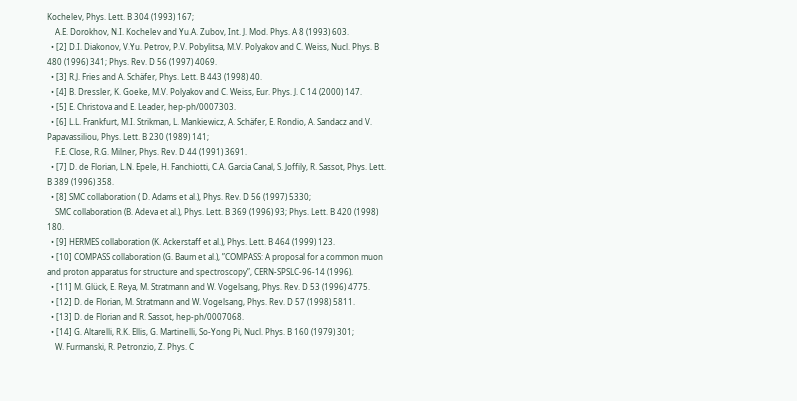Kochelev, Phys. Lett. B 304 (1993) 167;
    A.E. Dorokhov, N.I. Kochelev and Yu.A. Zubov, Int. J. Mod. Phys. A 8 (1993) 603.
  • [2] D.I. Diakonov, V.Yu. Petrov, P.V. Pobylitsa, M.V. Polyakov and C. Weiss, Nucl. Phys. B 480 (1996) 341; Phys. Rev. D 56 (1997) 4069.
  • [3] R.J. Fries and A. Schäfer, Phys. Lett. B 443 (1998) 40.
  • [4] B. Dressler, K. Goeke, M.V. Polyakov and C. Weiss, Eur. Phys. J. C 14 (2000) 147.
  • [5] E. Christova and E. Leader, hep-ph/0007303.
  • [6] L.L. Frankfurt, M.I. Strikman, L. Mankiewicz, A. Schäfer, E. Rondio, A. Sandacz and V. Papavassiliou, Phys. Lett. B 230 (1989) 141;
    F.E. Close, R.G. Milner, Phys. Rev. D 44 (1991) 3691.
  • [7] D. de Florian, L.N. Epele, H. Fanchiotti, C.A. Garcia Canal, S. Joffily, R. Sassot, Phys. Lett. B 389 (1996) 358.
  • [8] SMC collaboration ( D. Adams et al.), Phys. Rev. D 56 (1997) 5330;
    SMC collaboration (B. Adeva et al.), Phys. Lett. B 369 (1996) 93; Phys. Lett. B 420 (1998) 180.
  • [9] HERMES collaboration (K. Ackerstaff et al.), Phys. Lett. B 464 (1999) 123.
  • [10] COMPASS collaboration (G. Baum et al.), ”COMPASS: A proposal for a common muon and proton apparatus for structure and spectroscopy”, CERN-SPSLC-96-14 (1996).
  • [11] M. Glück, E. Reya, M. Stratmann and W. Vogelsang, Phys. Rev. D 53 (1996) 4775.
  • [12] D. de Florian, M. Stratmann and W. Vogelsang, Phys. Rev. D 57 (1998) 5811.
  • [13] D. de Florian and R. Sassot, hep-ph/0007068.
  • [14] G. Altarelli, R.K. Ellis, G. Martinelli, So-Yong Pi, Nucl. Phys. B 160 (1979) 301;
    W. Furmanski, R. Petronzio, Z. Phys. C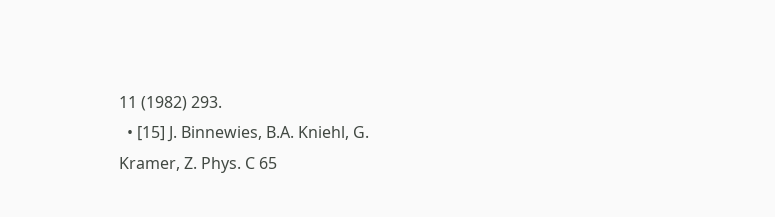11 (1982) 293.
  • [15] J. Binnewies, B.A. Kniehl, G. Kramer, Z. Phys. C 65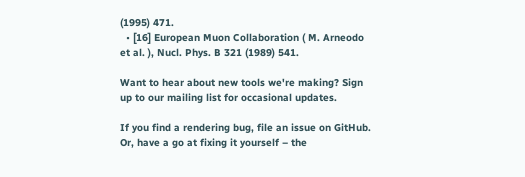(1995) 471.
  • [16] European Muon Collaboration ( M. Arneodo et al. ), Nucl. Phys. B 321 (1989) 541.

Want to hear about new tools we're making? Sign up to our mailing list for occasional updates.

If you find a rendering bug, file an issue on GitHub. Or, have a go at fixing it yourself – the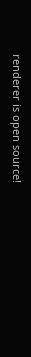renderer is open source!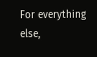For everything else,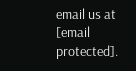email us at [email protected].